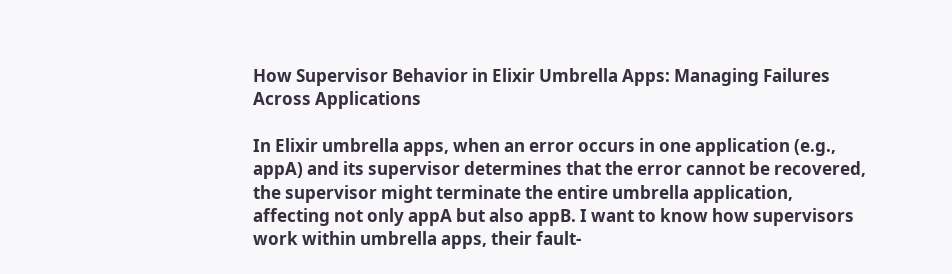How Supervisor Behavior in Elixir Umbrella Apps: Managing Failures Across Applications

In Elixir umbrella apps, when an error occurs in one application (e.g., appA) and its supervisor determines that the error cannot be recovered, the supervisor might terminate the entire umbrella application, affecting not only appA but also appB. I want to know how supervisors work within umbrella apps, their fault-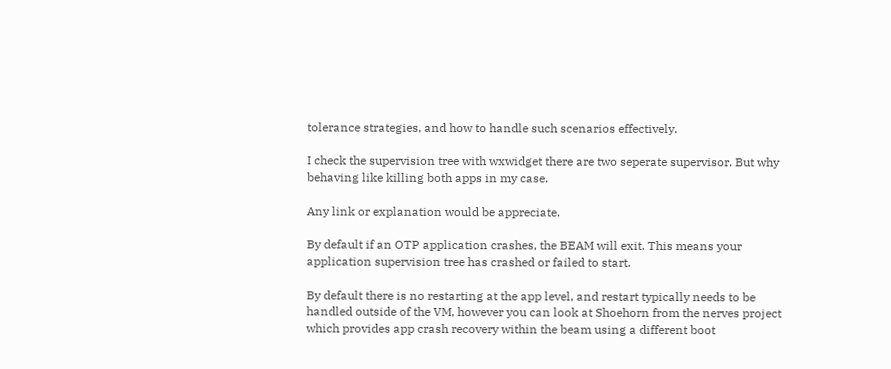tolerance strategies, and how to handle such scenarios effectively.

I check the supervision tree with wxwidget there are two seperate supervisor. But why behaving like killing both apps in my case.

Any link or explanation would be appreciate.

By default if an OTP application crashes, the BEAM will exit. This means your application supervision tree has crashed or failed to start.

By default there is no restarting at the app level, and restart typically needs to be handled outside of the VM, however you can look at Shoehorn from the nerves project which provides app crash recovery within the beam using a different boot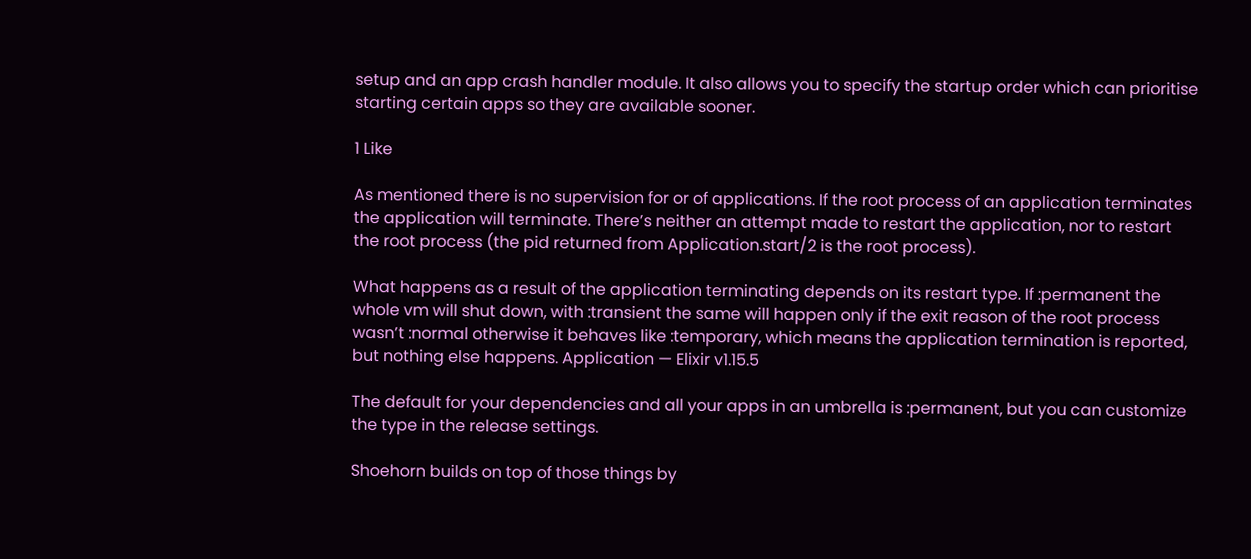setup and an app crash handler module. It also allows you to specify the startup order which can prioritise starting certain apps so they are available sooner.

1 Like

As mentioned there is no supervision for or of applications. If the root process of an application terminates the application will terminate. There’s neither an attempt made to restart the application, nor to restart the root process (the pid returned from Application.start/2 is the root process).

What happens as a result of the application terminating depends on its restart type. If :permanent the whole vm will shut down, with :transient the same will happen only if the exit reason of the root process wasn’t :normal otherwise it behaves like :temporary, which means the application termination is reported, but nothing else happens. Application — Elixir v1.15.5

The default for your dependencies and all your apps in an umbrella is :permanent, but you can customize the type in the release settings.

Shoehorn builds on top of those things by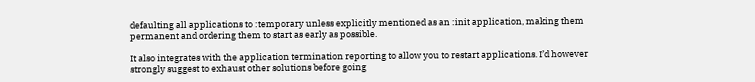defaulting all applications to :temporary unless explicitly mentioned as an :init application, making them permanent and ordering them to start as early as possible.

It also integrates with the application termination reporting to allow you to restart applications. I’d however strongly suggest to exhaust other solutions before going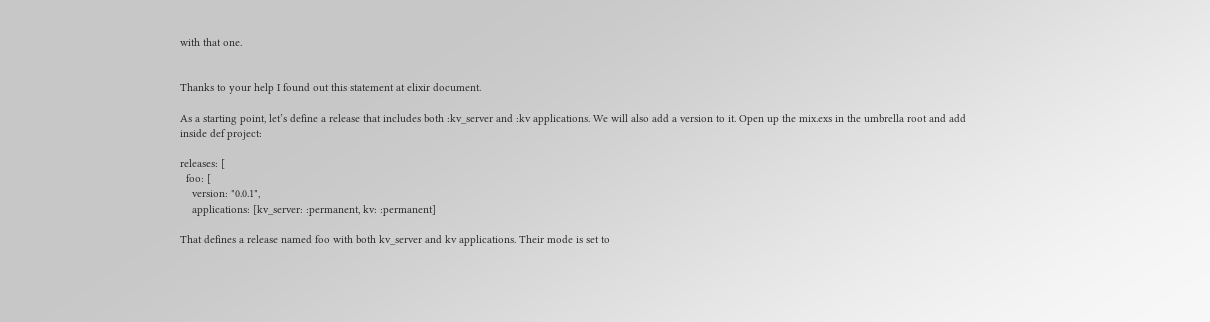with that one.


Thanks to your help I found out this statement at elixir document.

As a starting point, let’s define a release that includes both :kv_server and :kv applications. We will also add a version to it. Open up the mix.exs in the umbrella root and add inside def project:

releases: [
  foo: [
    version: "0.0.1",
    applications: [kv_server: :permanent, kv: :permanent]

That defines a release named foo with both kv_server and kv applications. Their mode is set to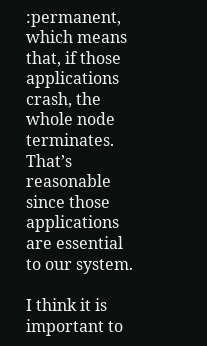:permanent, which means that, if those applications crash, the whole node terminates. That’s reasonable since those applications are essential to our system.

I think it is important to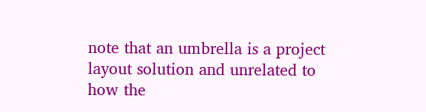note that an umbrella is a project layout solution and unrelated to how the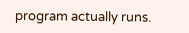program actually runs.